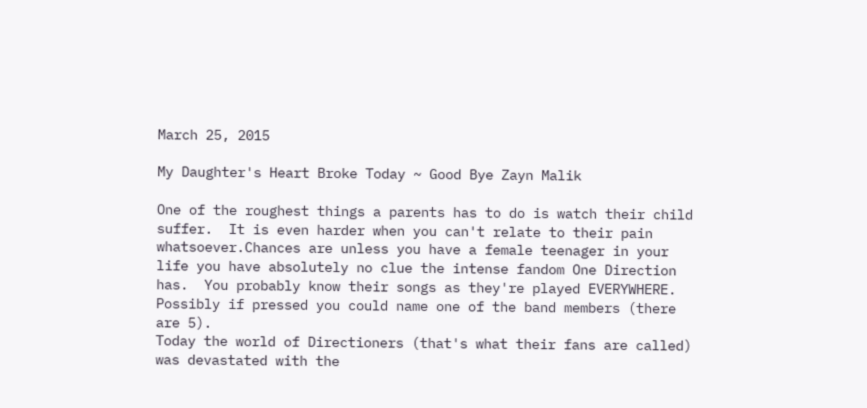March 25, 2015

My Daughter's Heart Broke Today ~ Good Bye Zayn Malik

One of the roughest things a parents has to do is watch their child suffer.  It is even harder when you can't relate to their pain whatsoever.Chances are unless you have a female teenager in your life you have absolutely no clue the intense fandom One Direction has.  You probably know their songs as they're played EVERYWHERE. Possibly if pressed you could name one of the band members (there are 5).
Today the world of Directioners (that's what their fans are called) was devastated with the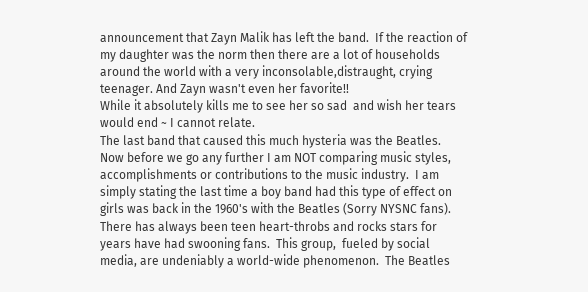announcement that Zayn Malik has left the band.  If the reaction of my daughter was the norm then there are a lot of households around the world with a very inconsolable,distraught, crying teenager. And Zayn wasn't even her favorite!!
While it absolutely kills me to see her so sad  and wish her tears would end ~ I cannot relate.
The last band that caused this much hysteria was the Beatles.  Now before we go any further I am NOT comparing music styles, accomplishments or contributions to the music industry.  I am simply stating the last time a boy band had this type of effect on girls was back in the 1960's with the Beatles (Sorry NYSNC fans).  There has always been teen heart-throbs and rocks stars for years have had swooning fans.  This group,  fueled by social media, are undeniably a world-wide phenomenon.  The Beatles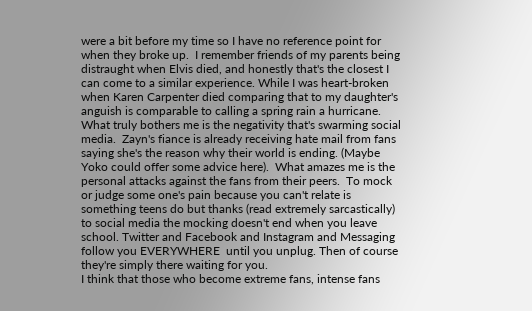were a bit before my time so I have no reference point for when they broke up.  I remember friends of my parents being distraught when Elvis died, and honestly that's the closest I can come to a similar experience. While I was heart-broken when Karen Carpenter died comparing that to my daughter's anguish is comparable to calling a spring rain a hurricane.
What truly bothers me is the negativity that's swarming social media.  Zayn's fiance is already receiving hate mail from fans saying she's the reason why their world is ending. (Maybe Yoko could offer some advice here).  What amazes me is the personal attacks against the fans from their peers.  To mock or judge some one's pain because you can't relate is something teens do but thanks (read extremely sarcastically) to social media the mocking doesn't end when you leave school. Twitter and Facebook and Instagram and Messaging follow you EVERYWHERE  until you unplug. Then of course they're simply there waiting for you.
I think that those who become extreme fans, intense fans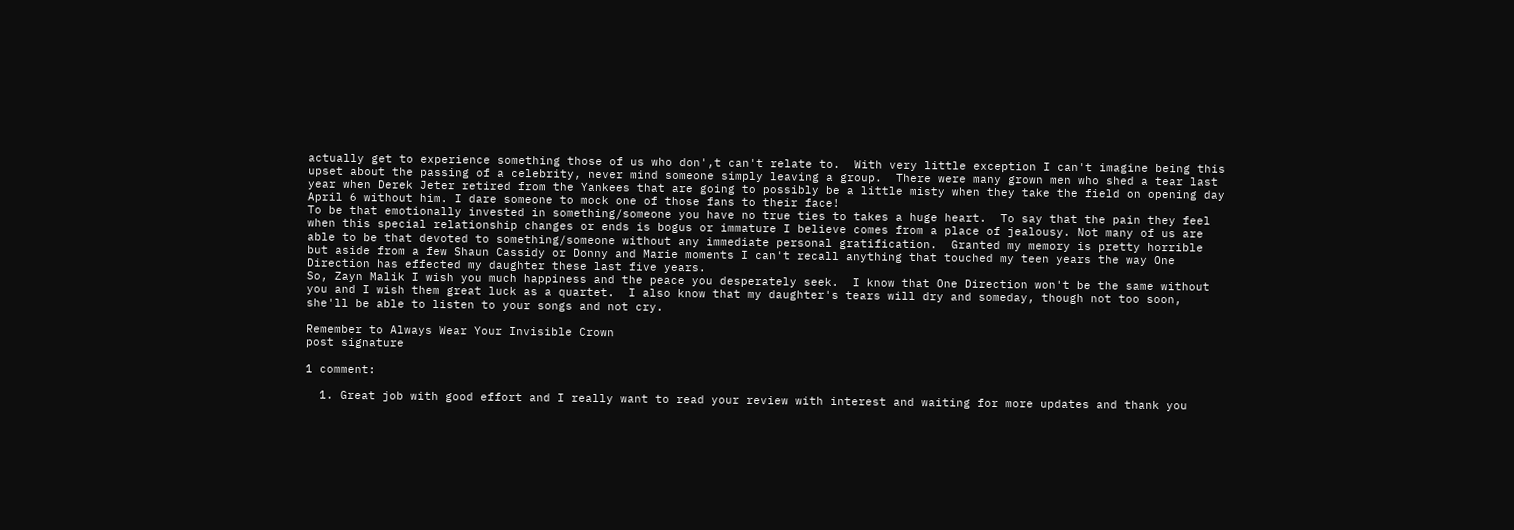actually get to experience something those of us who don',t can't relate to.  With very little exception I can't imagine being this upset about the passing of a celebrity, never mind someone simply leaving a group.  There were many grown men who shed a tear last year when Derek Jeter retired from the Yankees that are going to possibly be a little misty when they take the field on opening day April 6 without him. I dare someone to mock one of those fans to their face!
To be that emotionally invested in something/someone you have no true ties to takes a huge heart.  To say that the pain they feel when this special relationship changes or ends is bogus or immature I believe comes from a place of jealousy. Not many of us are able to be that devoted to something/someone without any immediate personal gratification.  Granted my memory is pretty horrible but aside from a few Shaun Cassidy or Donny and Marie moments I can't recall anything that touched my teen years the way One Direction has effected my daughter these last five years.
So, Zayn Malik I wish you much happiness and the peace you desperately seek.  I know that One Direction won't be the same without you and I wish them great luck as a quartet.  I also know that my daughter's tears will dry and someday, though not too soon, she'll be able to listen to your songs and not cry.

Remember to Always Wear Your Invisible Crown
post signature

1 comment:

  1. Great job with good effort and I really want to read your review with interest and waiting for more updates and thank you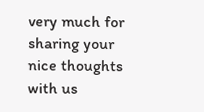very much for sharing your nice thoughts with us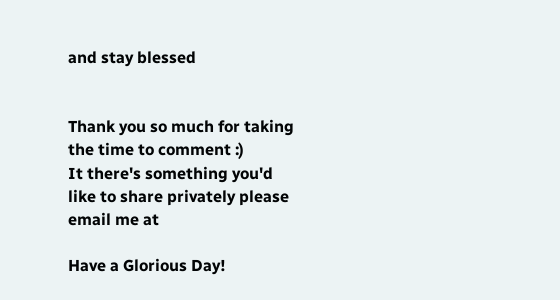and stay blessed


Thank you so much for taking the time to comment :)
It there's something you'd like to share privately please email me at

Have a Glorious Day!